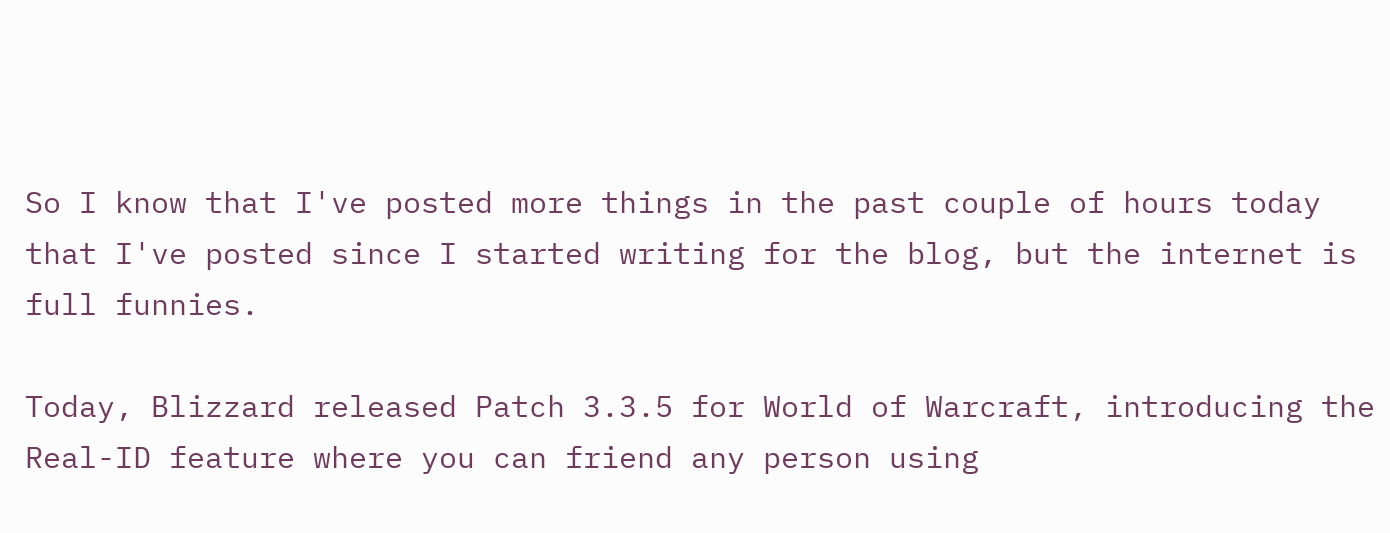So I know that I've posted more things in the past couple of hours today that I've posted since I started writing for the blog, but the internet is full funnies.

Today, Blizzard released Patch 3.3.5 for World of Warcraft, introducing the Real-ID feature where you can friend any person using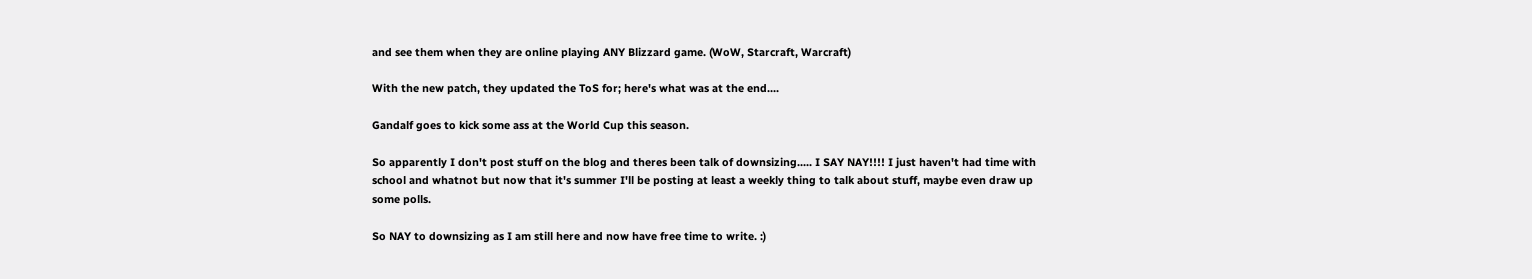and see them when they are online playing ANY Blizzard game. (WoW, Starcraft, Warcraft)

With the new patch, they updated the ToS for; here's what was at the end....

Gandalf goes to kick some ass at the World Cup this season.

So apparently I don't post stuff on the blog and theres been talk of downsizing..... I SAY NAY!!!! I just haven't had time with school and whatnot but now that it's summer I'll be posting at least a weekly thing to talk about stuff, maybe even draw up some polls.

So NAY to downsizing as I am still here and now have free time to write. :)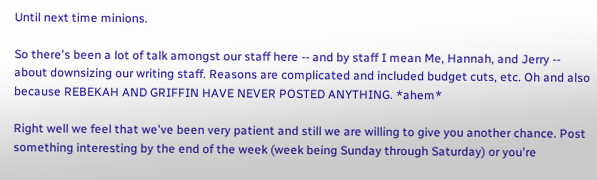Until next time minions.

So there's been a lot of talk amongst our staff here -- and by staff I mean Me, Hannah, and Jerry -- about downsizing our writing staff. Reasons are complicated and included budget cuts, etc. Oh and also because REBEKAH AND GRIFFIN HAVE NEVER POSTED ANYTHING. *ahem*

Right well we feel that we've been very patient and still we are willing to give you another chance. Post something interesting by the end of the week (week being Sunday through Saturday) or you're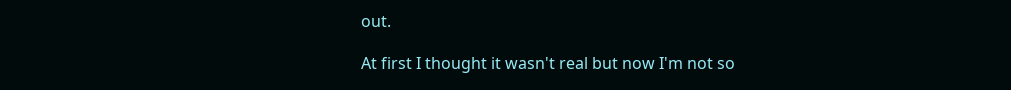out.

At first I thought it wasn't real but now I'm not so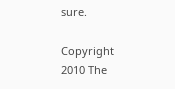sure.

Copyright 2010 The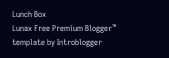Lunch Box
Lunax Free Premium Blogger™ template by Introblogger